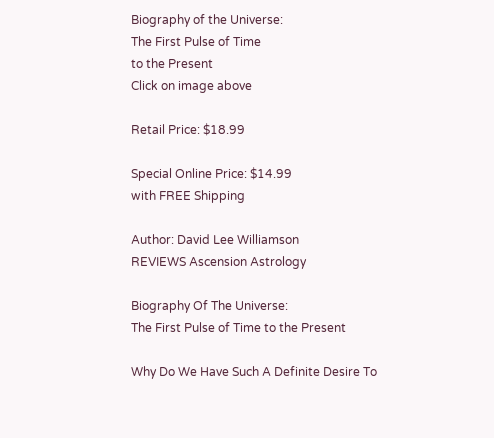Biography of the Universe:
The First Pulse of Time
to the Present
Click on image above

Retail Price: $18.99

Special Online Price: $14.99
with FREE Shipping

Author: David Lee Williamson
REVIEWS Ascension Astrology

Biography Of The Universe:
The First Pulse of Time to the Present

Why Do We Have Such A Definite Desire To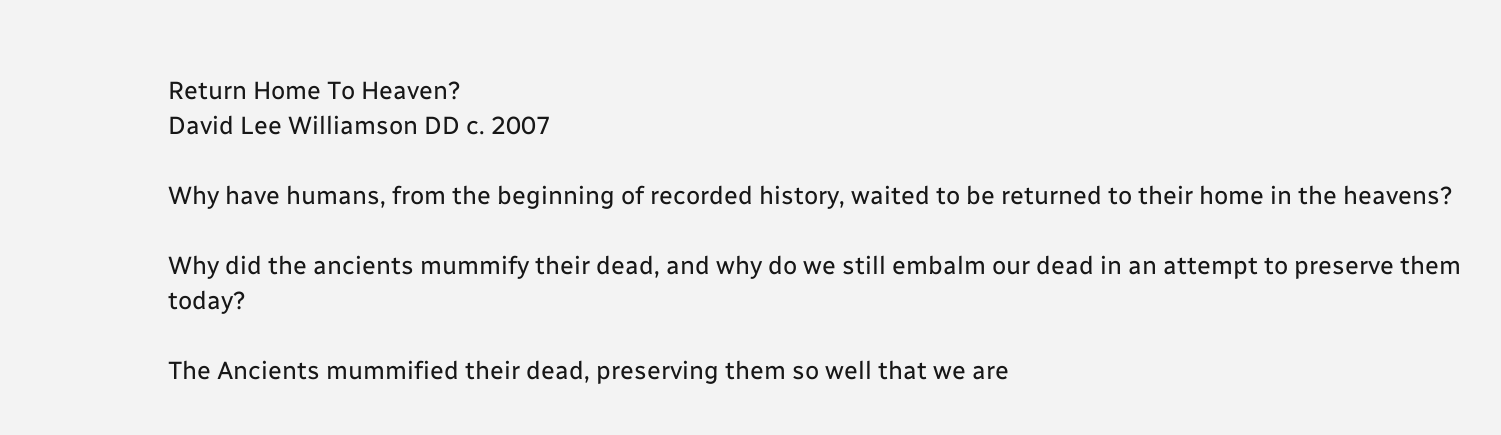Return Home To Heaven?
David Lee Williamson DD c. 2007

Why have humans, from the beginning of recorded history, waited to be returned to their home in the heavens?

Why did the ancients mummify their dead, and why do we still embalm our dead in an attempt to preserve them today?

The Ancients mummified their dead, preserving them so well that we are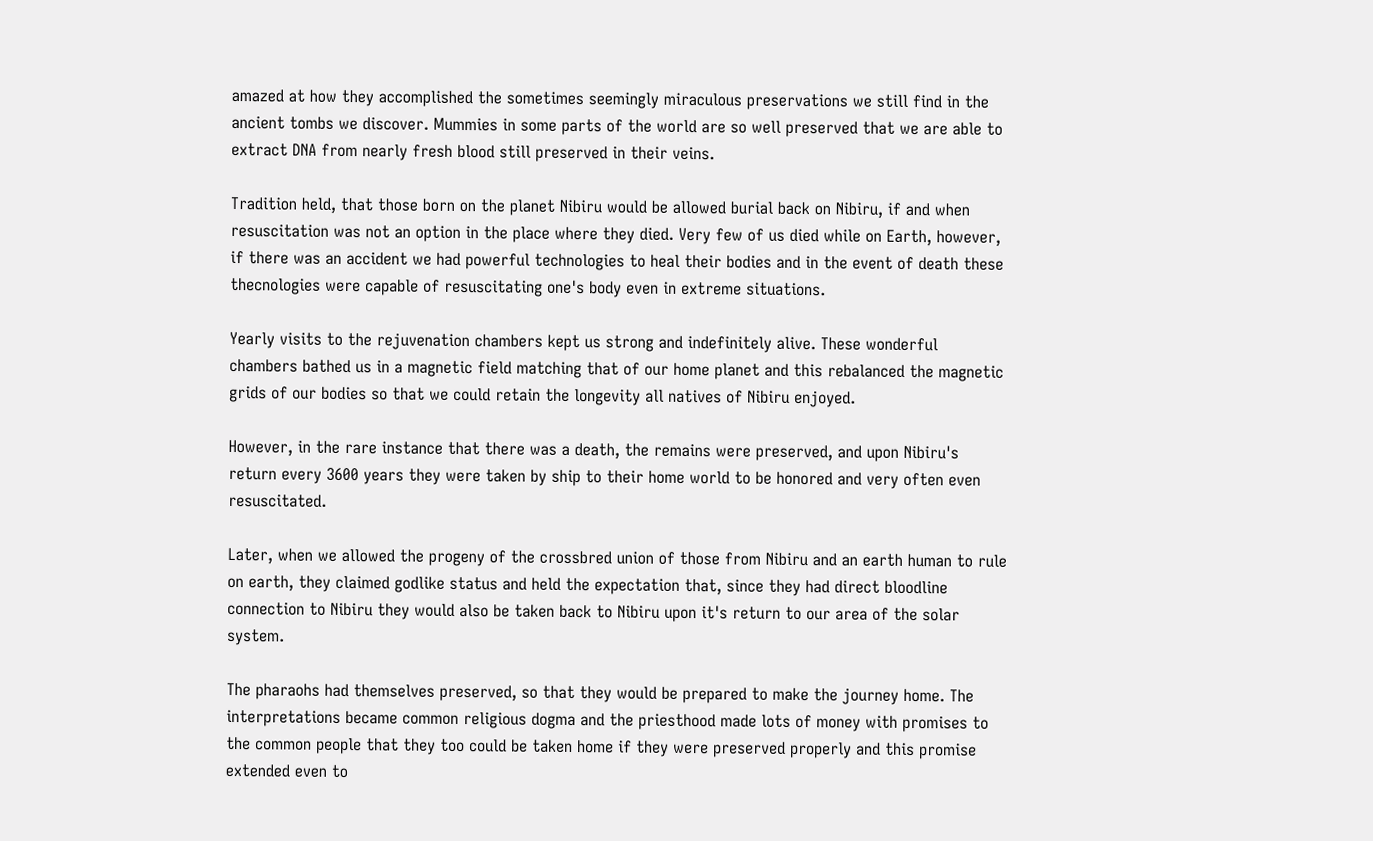amazed at how they accomplished the sometimes seemingly miraculous preservations we still find in the ancient tombs we discover. Mummies in some parts of the world are so well preserved that we are able to extract DNA from nearly fresh blood still preserved in their veins.

Tradition held, that those born on the planet Nibiru would be allowed burial back on Nibiru, if and when resuscitation was not an option in the place where they died. Very few of us died while on Earth, however, if there was an accident we had powerful technologies to heal their bodies and in the event of death these thecnologies were capable of resuscitating one's body even in extreme situations.

Yearly visits to the rejuvenation chambers kept us strong and indefinitely alive. These wonderful chambers bathed us in a magnetic field matching that of our home planet and this rebalanced the magnetic grids of our bodies so that we could retain the longevity all natives of Nibiru enjoyed.

However, in the rare instance that there was a death, the remains were preserved, and upon Nibiru's return every 3600 years they were taken by ship to their home world to be honored and very often even resuscitated.

Later, when we allowed the progeny of the crossbred union of those from Nibiru and an earth human to rule on earth, they claimed godlike status and held the expectation that, since they had direct bloodline connection to Nibiru they would also be taken back to Nibiru upon it's return to our area of the solar system.

The pharaohs had themselves preserved, so that they would be prepared to make the journey home. The interpretations became common religious dogma and the priesthood made lots of money with promises to the common people that they too could be taken home if they were preserved properly and this promise extended even to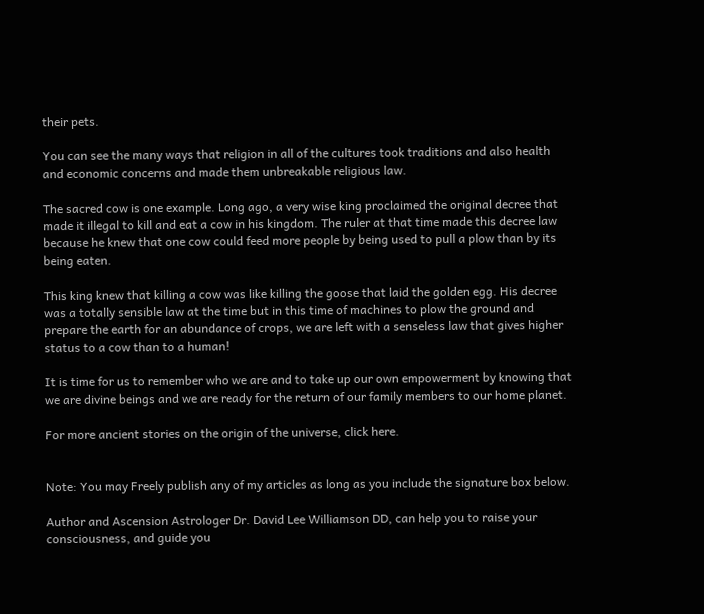their pets.

You can see the many ways that religion in all of the cultures took traditions and also health and economic concerns and made them unbreakable religious law.

The sacred cow is one example. Long ago, a very wise king proclaimed the original decree that made it illegal to kill and eat a cow in his kingdom. The ruler at that time made this decree law because he knew that one cow could feed more people by being used to pull a plow than by its being eaten.

This king knew that killing a cow was like killing the goose that laid the golden egg. His decree was a totally sensible law at the time but in this time of machines to plow the ground and prepare the earth for an abundance of crops, we are left with a senseless law that gives higher status to a cow than to a human!

It is time for us to remember who we are and to take up our own empowerment by knowing that we are divine beings and we are ready for the return of our family members to our home planet.

For more ancient stories on the origin of the universe, click here.


Note: You may Freely publish any of my articles as long as you include the signature box below.

Author and Ascension Astrologer Dr. David Lee Williamson DD, can help you to raise your consciousness, and guide you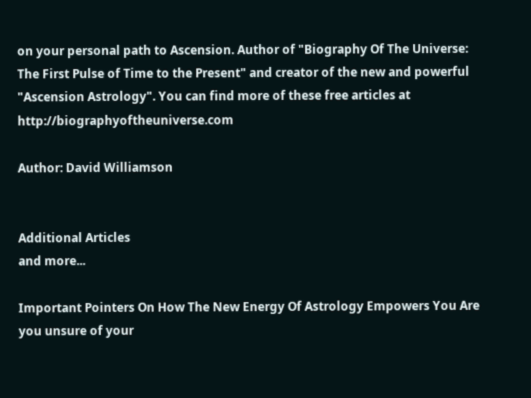on your personal path to Ascension. Author of "Biography Of The Universe: The First Pulse of Time to the Present" and creator of the new and powerful "Ascension Astrology". You can find more of these free articles at http://biographyoftheuniverse.com

Author: David Williamson


Additional Articles
and more...

Important Pointers On How The New Energy Of Astrology Empowers You Are you unsure of your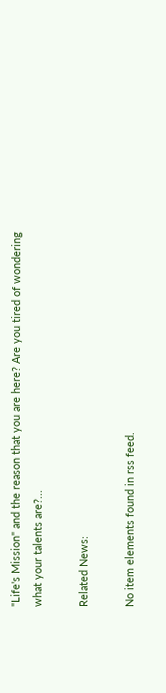"Life's Mission" and the reason that you are here? Are you tired of wondering what your talents are?...

Related News:

No item elements found in rss feed.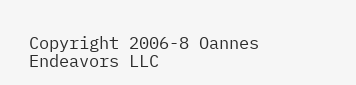Copyright 2006-8 Oannes Endeavors LLC